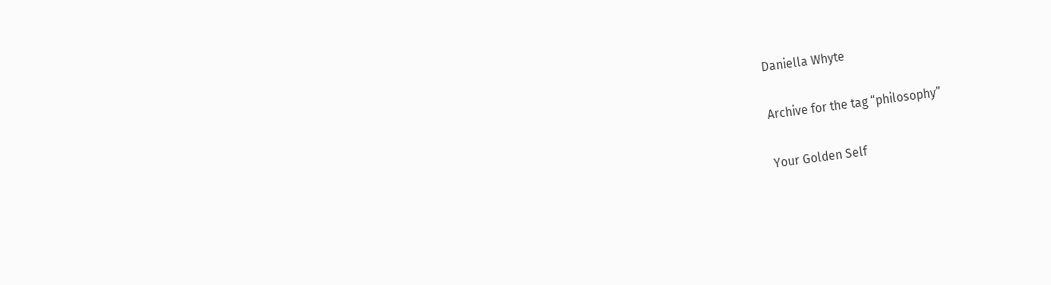Daniella Whyte

Archive for the tag “philosophy”

Your Golden Self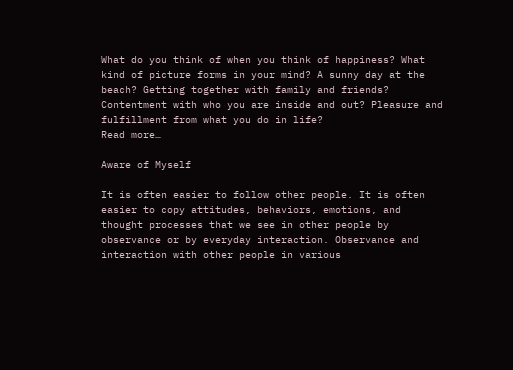What do you think of when you think of happiness? What kind of picture forms in your mind? A sunny day at the beach? Getting together with family and friends? Contentment with who you are inside and out? Pleasure and fulfillment from what you do in life?
Read more…

Aware of Myself

It is often easier to follow other people. It is often easier to copy attitudes, behaviors, emotions, and thought processes that we see in other people by observance or by everyday interaction. Observance and interaction with other people in various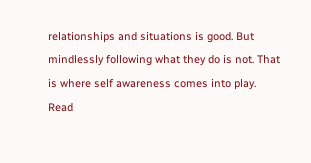relationships and situations is good. But mindlessly following what they do is not. That is where self awareness comes into play.
Read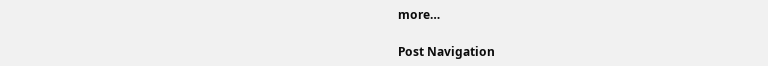more…

Post Navigation